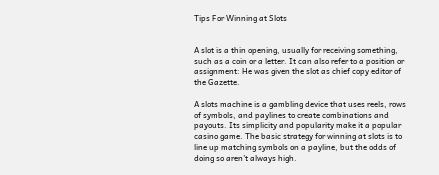Tips For Winning at Slots


A slot is a thin opening, usually for receiving something, such as a coin or a letter. It can also refer to a position or assignment: He was given the slot as chief copy editor of the Gazette.

A slots machine is a gambling device that uses reels, rows of symbols, and paylines to create combinations and payouts. Its simplicity and popularity make it a popular casino game. The basic strategy for winning at slots is to line up matching symbols on a payline, but the odds of doing so aren’t always high.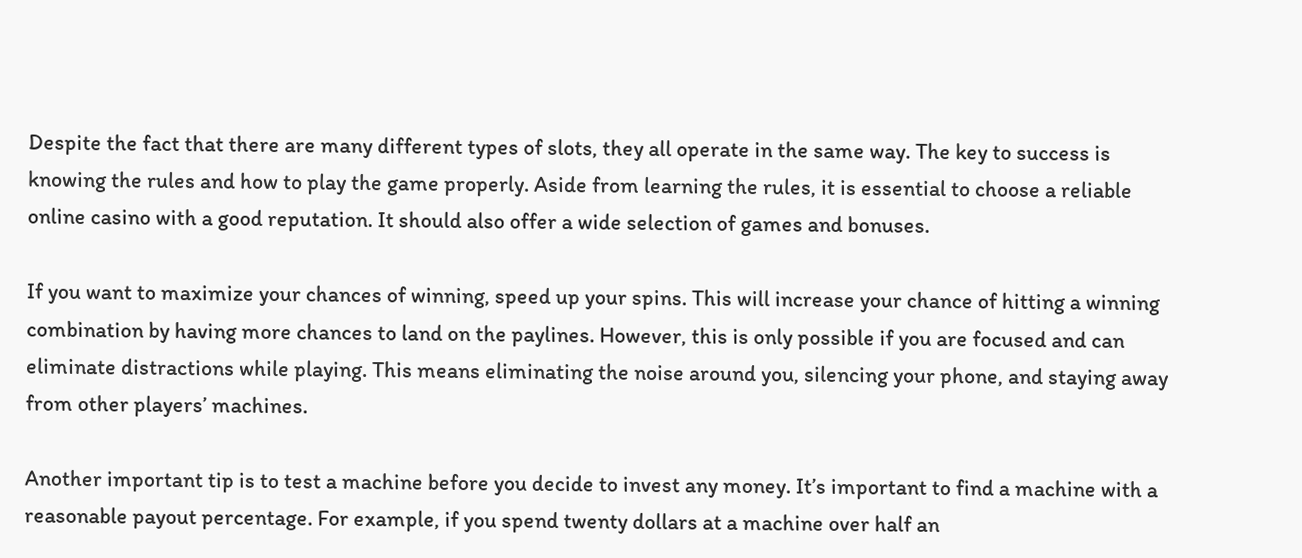Despite the fact that there are many different types of slots, they all operate in the same way. The key to success is knowing the rules and how to play the game properly. Aside from learning the rules, it is essential to choose a reliable online casino with a good reputation. It should also offer a wide selection of games and bonuses.

If you want to maximize your chances of winning, speed up your spins. This will increase your chance of hitting a winning combination by having more chances to land on the paylines. However, this is only possible if you are focused and can eliminate distractions while playing. This means eliminating the noise around you, silencing your phone, and staying away from other players’ machines.

Another important tip is to test a machine before you decide to invest any money. It’s important to find a machine with a reasonable payout percentage. For example, if you spend twenty dollars at a machine over half an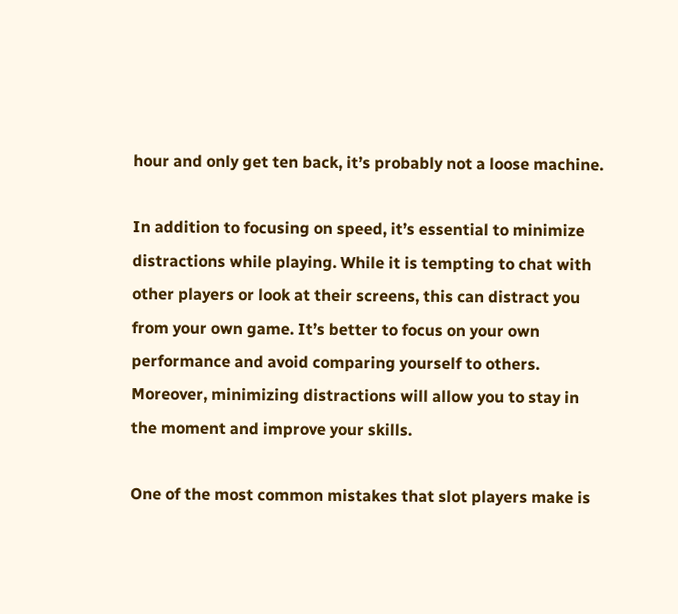hour and only get ten back, it’s probably not a loose machine.

In addition to focusing on speed, it’s essential to minimize distractions while playing. While it is tempting to chat with other players or look at their screens, this can distract you from your own game. It’s better to focus on your own performance and avoid comparing yourself to others. Moreover, minimizing distractions will allow you to stay in the moment and improve your skills.

One of the most common mistakes that slot players make is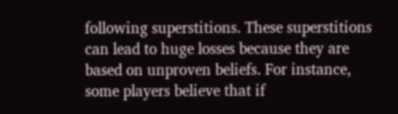following superstitions. These superstitions can lead to huge losses because they are based on unproven beliefs. For instance, some players believe that if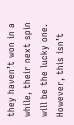they haven’t won in a while, their next spin will be the lucky one. However, this isn’t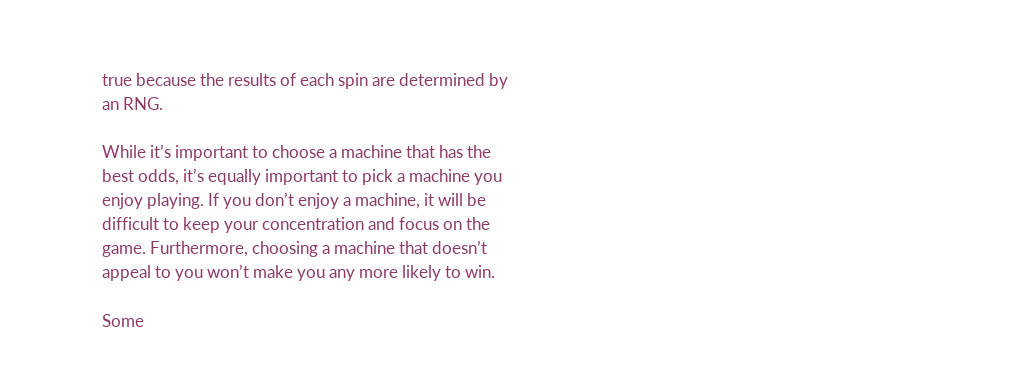true because the results of each spin are determined by an RNG.

While it’s important to choose a machine that has the best odds, it’s equally important to pick a machine you enjoy playing. If you don’t enjoy a machine, it will be difficult to keep your concentration and focus on the game. Furthermore, choosing a machine that doesn’t appeal to you won’t make you any more likely to win.

Some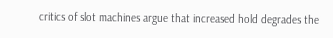critics of slot machines argue that increased hold degrades the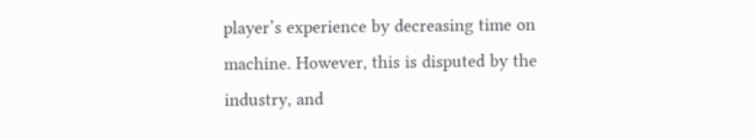player’s experience by decreasing time on machine. However, this is disputed by the industry, and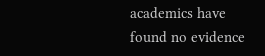academics have found no evidence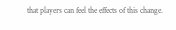that players can feel the effects of this change.